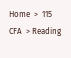Home  >  115 CFA  > Reading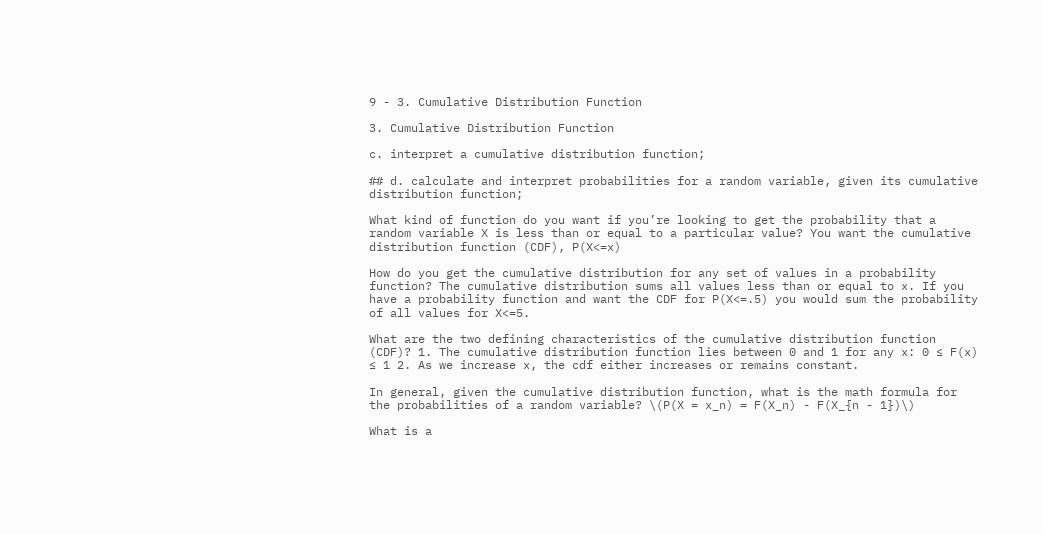9 - 3. Cumulative Distribution Function

3. Cumulative Distribution Function

c. interpret a cumulative distribution function;

## d. calculate and interpret probabilities for a random variable, given its cumulative distribution function;

What kind of function do you want if you’re looking to get the probability that a random variable X is less than or equal to a particular value? You want the cumulative distribution function (CDF), P(X<=x)

How do you get the cumulative distribution for any set of values in a probability function? The cumulative distribution sums all values less than or equal to x. If you have a probability function and want the CDF for P(X<=.5) you would sum the probability of all values for X<=5.

What are the two defining characteristics of the cumulative distribution function (CDF)? 1. The cumulative distribution function lies between 0 and 1 for any x: 0 ≤ F(x) ≤ 1 2. As we increase x, the cdf either increases or remains constant.

In general, given the cumulative distribution function, what is the math formula for the probabilities of a random variable? \(P(X = x_n) = F(X_n) - F(X_{n - 1})\)

What is a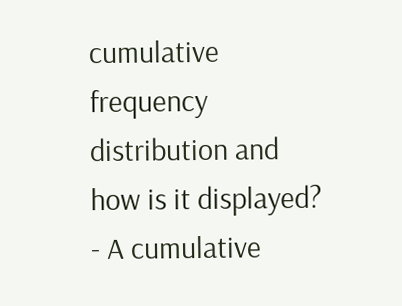cumulative frequency distribution and how is it displayed? - A cumulative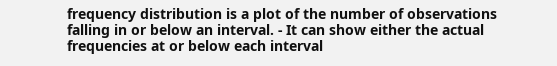frequency distribution is a plot of the number of observations falling in or below an interval. - It can show either the actual frequencies at or below each interval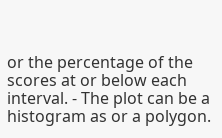or the percentage of the scores at or below each interval. - The plot can be a histogram as or a polygon.